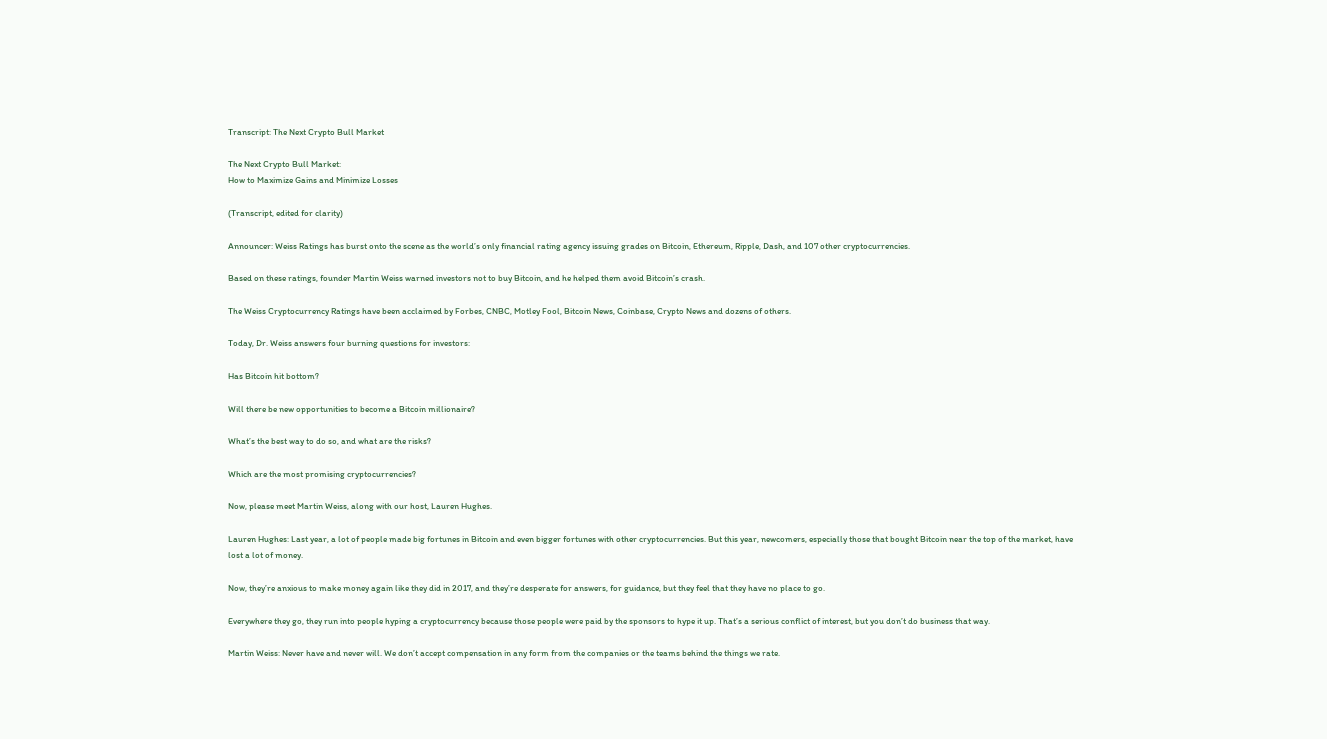Transcript: The Next Crypto Bull Market

The Next Crypto Bull Market:
How to Maximize Gains and Minimize Losses

(Transcript, edited for clarity)

Announcer: Weiss Ratings has burst onto the scene as the world’s only financial rating agency issuing grades on Bitcoin, Ethereum, Ripple, Dash, and 107 other cryptocurrencies.

Based on these ratings, founder Martin Weiss warned investors not to buy Bitcoin, and he helped them avoid Bitcoin’s crash.

The Weiss Cryptocurrency Ratings have been acclaimed by Forbes, CNBC, Motley Fool, Bitcoin News, Coinbase, Crypto News and dozens of others.

Today, Dr. Weiss answers four burning questions for investors:

Has Bitcoin hit bottom?

Will there be new opportunities to become a Bitcoin millionaire?

What’s the best way to do so, and what are the risks?

Which are the most promising cryptocurrencies?

Now, please meet Martin Weiss, along with our host, Lauren Hughes.

Lauren Hughes: Last year, a lot of people made big fortunes in Bitcoin and even bigger fortunes with other cryptocurrencies. But this year, newcomers, especially those that bought Bitcoin near the top of the market, have lost a lot of money.

Now, they’re anxious to make money again like they did in 2017, and they’re desperate for answers, for guidance, but they feel that they have no place to go.

Everywhere they go, they run into people hyping a cryptocurrency because those people were paid by the sponsors to hype it up. That’s a serious conflict of interest, but you don’t do business that way.

Martin Weiss: Never have and never will. We don’t accept compensation in any form from the companies or the teams behind the things we rate.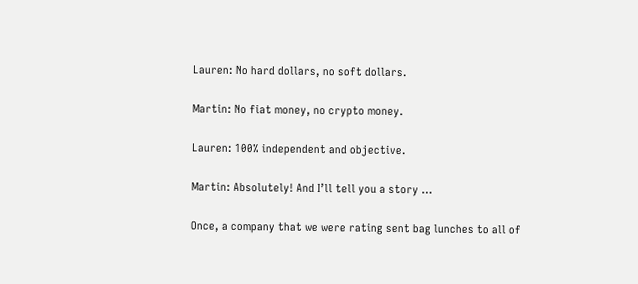Lauren: No hard dollars, no soft dollars.

Martin: No fiat money, no crypto money.

Lauren: 100% independent and objective.

Martin: Absolutely! And I’ll tell you a story …

Once, a company that we were rating sent bag lunches to all of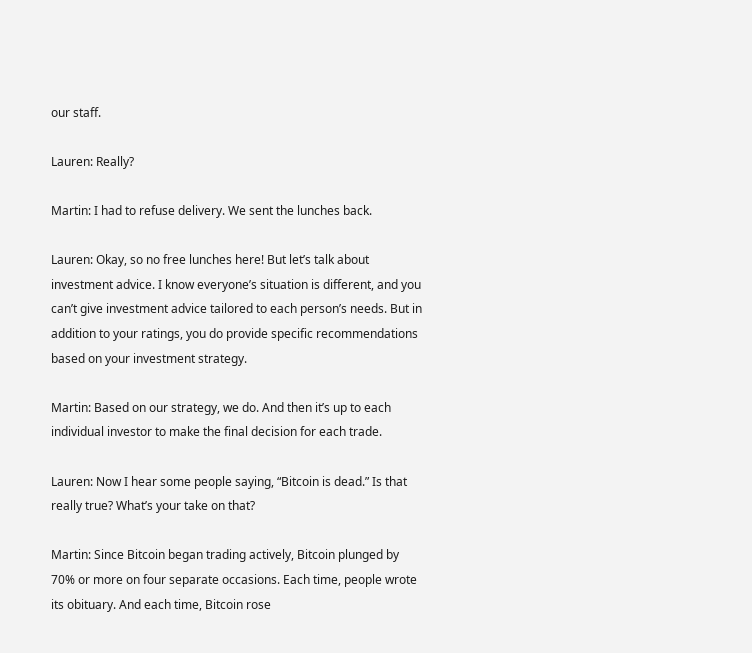our staff.

Lauren: Really?

Martin: I had to refuse delivery. We sent the lunches back.

Lauren: Okay, so no free lunches here! But let’s talk about investment advice. I know everyone’s situation is different, and you can’t give investment advice tailored to each person’s needs. But in addition to your ratings, you do provide specific recommendations based on your investment strategy.

Martin: Based on our strategy, we do. And then it’s up to each individual investor to make the final decision for each trade.

Lauren: Now I hear some people saying, “Bitcoin is dead.” Is that really true? What’s your take on that?

Martin: Since Bitcoin began trading actively, Bitcoin plunged by 70% or more on four separate occasions. Each time, people wrote its obituary. And each time, Bitcoin rose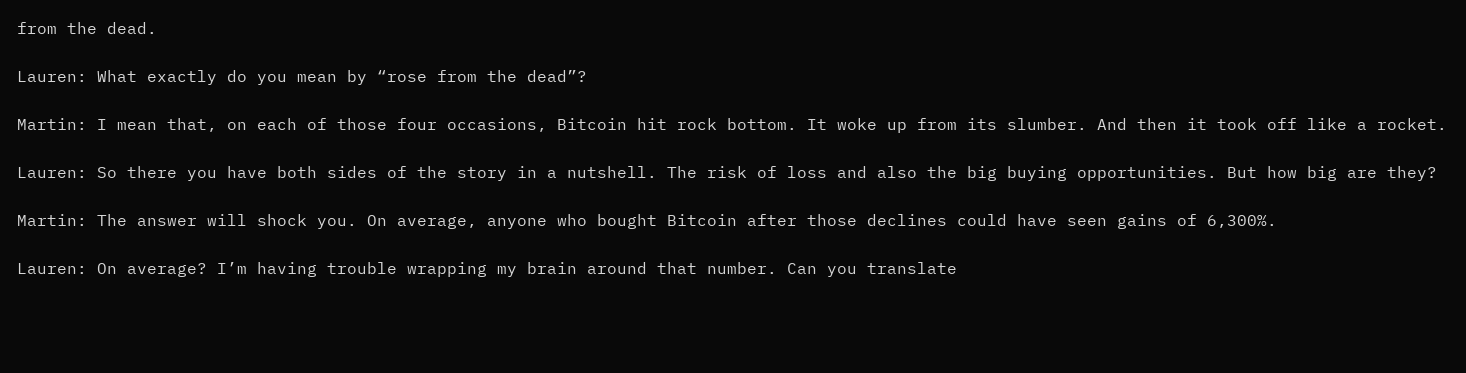from the dead.

Lauren: What exactly do you mean by “rose from the dead”?

Martin: I mean that, on each of those four occasions, Bitcoin hit rock bottom. It woke up from its slumber. And then it took off like a rocket.

Lauren: So there you have both sides of the story in a nutshell. The risk of loss and also the big buying opportunities. But how big are they?

Martin: The answer will shock you. On average, anyone who bought Bitcoin after those declines could have seen gains of 6,300%.

Lauren: On average? I’m having trouble wrapping my brain around that number. Can you translate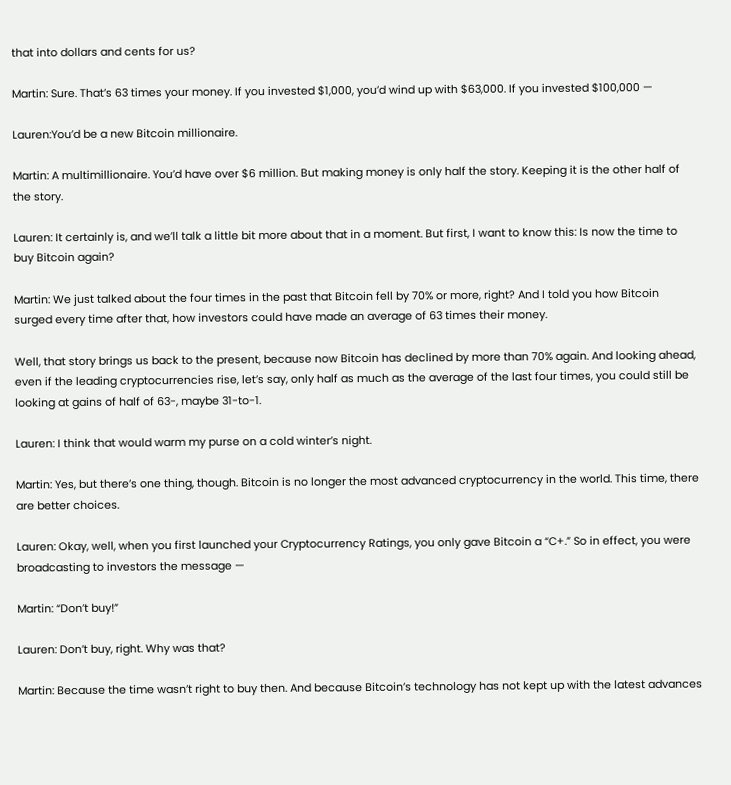that into dollars and cents for us?

Martin: Sure. That’s 63 times your money. If you invested $1,000, you’d wind up with $63,000. If you invested $100,000 —

Lauren:You’d be a new Bitcoin millionaire.

Martin: A multimillionaire. You’d have over $6 million. But making money is only half the story. Keeping it is the other half of the story.

Lauren: It certainly is, and we’ll talk a little bit more about that in a moment. But first, I want to know this: Is now the time to buy Bitcoin again?

Martin: We just talked about the four times in the past that Bitcoin fell by 70% or more, right? And I told you how Bitcoin surged every time after that, how investors could have made an average of 63 times their money.

Well, that story brings us back to the present, because now Bitcoin has declined by more than 70% again. And looking ahead, even if the leading cryptocurrencies rise, let’s say, only half as much as the average of the last four times, you could still be looking at gains of half of 63-, maybe 31-to-1.

Lauren: I think that would warm my purse on a cold winter’s night.

Martin: Yes, but there’s one thing, though. Bitcoin is no longer the most advanced cryptocurrency in the world. This time, there are better choices.

Lauren: Okay, well, when you first launched your Cryptocurrency Ratings, you only gave Bitcoin a “C+.” So in effect, you were broadcasting to investors the message —

Martin: “Don’t buy!”

Lauren: Don’t buy, right. Why was that?

Martin: Because the time wasn’t right to buy then. And because Bitcoin’s technology has not kept up with the latest advances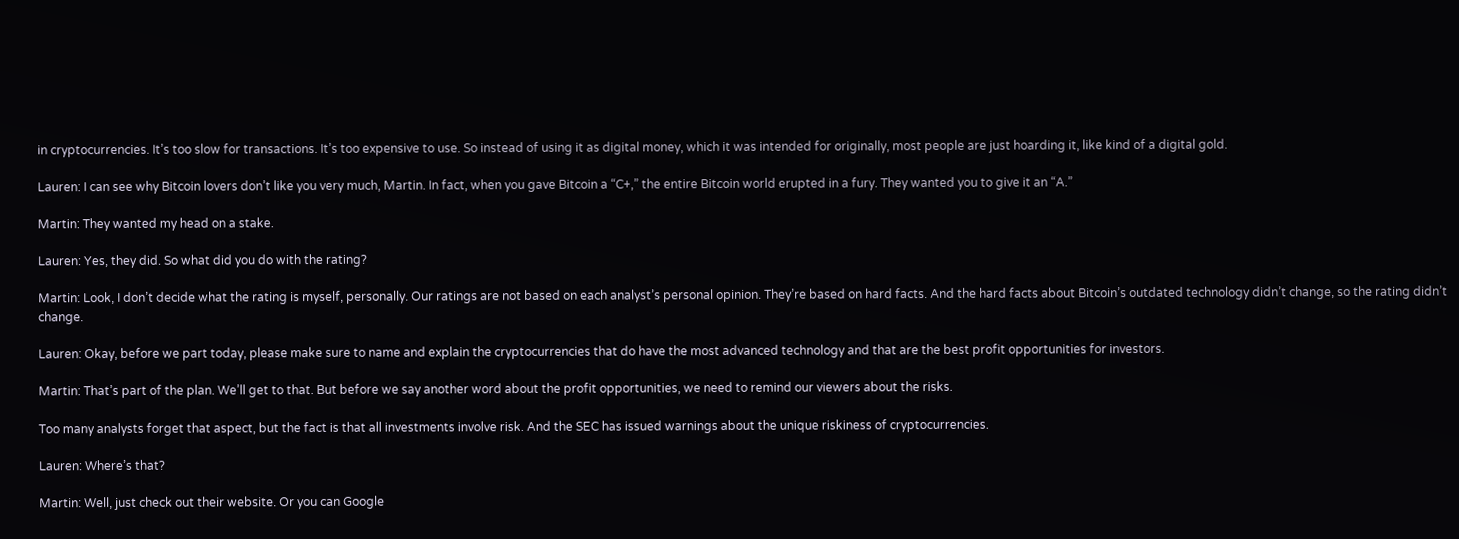in cryptocurrencies. It’s too slow for transactions. It’s too expensive to use. So instead of using it as digital money, which it was intended for originally, most people are just hoarding it, like kind of a digital gold.

Lauren: I can see why Bitcoin lovers don’t like you very much, Martin. In fact, when you gave Bitcoin a “C+,” the entire Bitcoin world erupted in a fury. They wanted you to give it an “A.”

Martin: They wanted my head on a stake.

Lauren: Yes, they did. So what did you do with the rating?

Martin: Look, I don’t decide what the rating is myself, personally. Our ratings are not based on each analyst’s personal opinion. They’re based on hard facts. And the hard facts about Bitcoin’s outdated technology didn’t change, so the rating didn’t change.

Lauren: Okay, before we part today, please make sure to name and explain the cryptocurrencies that do have the most advanced technology and that are the best profit opportunities for investors.

Martin: That’s part of the plan. We’ll get to that. But before we say another word about the profit opportunities, we need to remind our viewers about the risks.

Too many analysts forget that aspect, but the fact is that all investments involve risk. And the SEC has issued warnings about the unique riskiness of cryptocurrencies.

Lauren: Where’s that?

Martin: Well, just check out their website. Or you can Google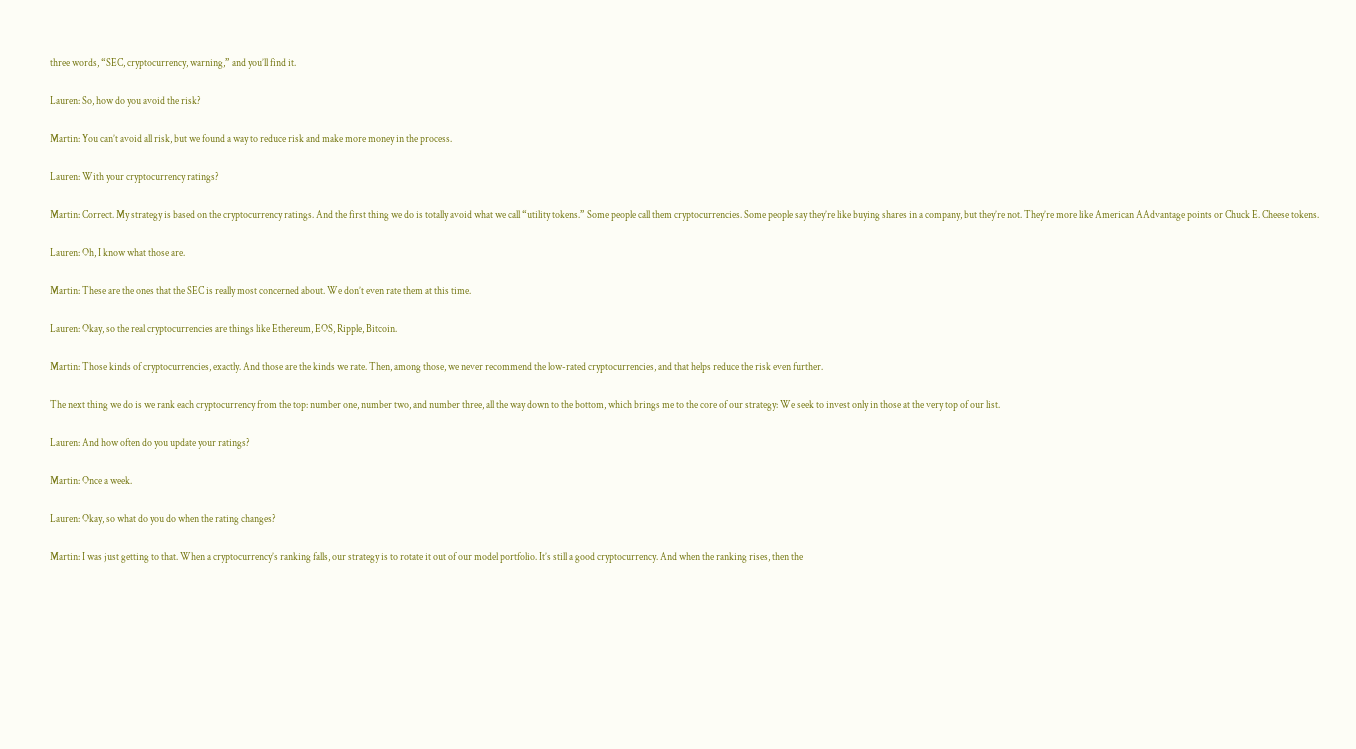three words, “SEC, cryptocurrency, warning,” and you’ll find it.

Lauren: So, how do you avoid the risk?

Martin: You can’t avoid all risk, but we found a way to reduce risk and make more money in the process.

Lauren: With your cryptocurrency ratings?

Martin: Correct. My strategy is based on the cryptocurrency ratings. And the first thing we do is totally avoid what we call “utility tokens.” Some people call them cryptocurrencies. Some people say they’re like buying shares in a company, but they’re not. They’re more like American AAdvantage points or Chuck E. Cheese tokens.

Lauren: Oh, I know what those are.

Martin: These are the ones that the SEC is really most concerned about. We don’t even rate them at this time.

Lauren: Okay, so the real cryptocurrencies are things like Ethereum, EOS, Ripple, Bitcoin.

Martin: Those kinds of cryptocurrencies, exactly. And those are the kinds we rate. Then, among those, we never recommend the low-rated cryptocurrencies, and that helps reduce the risk even further.

The next thing we do is we rank each cryptocurrency from the top: number one, number two, and number three, all the way down to the bottom, which brings me to the core of our strategy: We seek to invest only in those at the very top of our list.

Lauren: And how often do you update your ratings?

Martin: Once a week.

Lauren: Okay, so what do you do when the rating changes?

Martin: I was just getting to that. When a cryptocurrency’s ranking falls, our strategy is to rotate it out of our model portfolio. It’s still a good cryptocurrency. And when the ranking rises, then the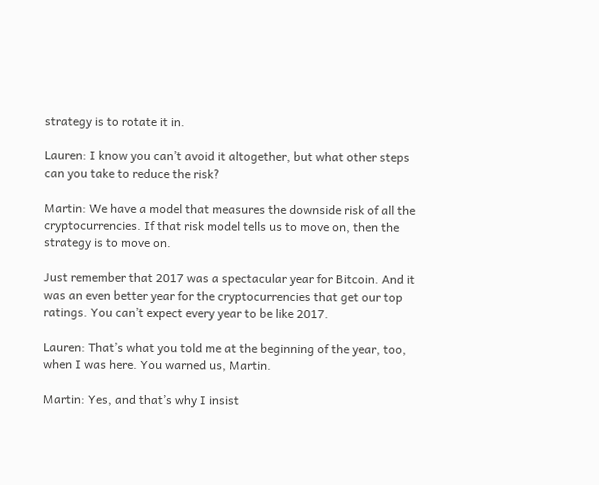strategy is to rotate it in.

Lauren: I know you can’t avoid it altogether, but what other steps can you take to reduce the risk?

Martin: We have a model that measures the downside risk of all the cryptocurrencies. If that risk model tells us to move on, then the strategy is to move on.

Just remember that 2017 was a spectacular year for Bitcoin. And it was an even better year for the cryptocurrencies that get our top ratings. You can’t expect every year to be like 2017.

Lauren: That’s what you told me at the beginning of the year, too, when I was here. You warned us, Martin.

Martin: Yes, and that’s why I insist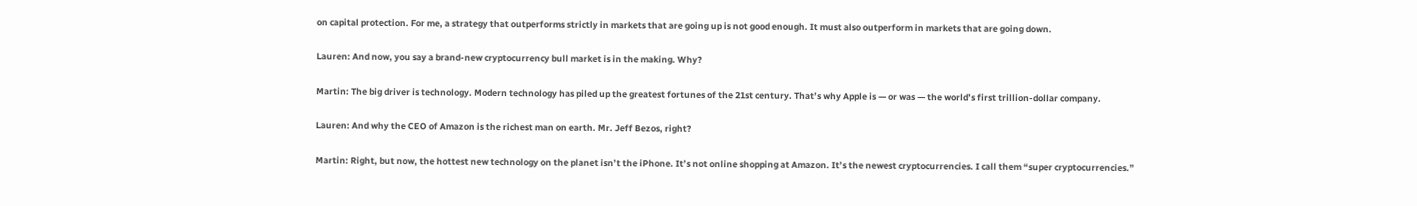on capital protection. For me, a strategy that outperforms strictly in markets that are going up is not good enough. It must also outperform in markets that are going down.

Lauren: And now, you say a brand-new cryptocurrency bull market is in the making. Why?

Martin: The big driver is technology. Modern technology has piled up the greatest fortunes of the 21st century. That’s why Apple is — or was — the world’s first trillion-dollar company.

Lauren: And why the CEO of Amazon is the richest man on earth. Mr. Jeff Bezos, right?

Martin: Right, but now, the hottest new technology on the planet isn’t the iPhone. It’s not online shopping at Amazon. It’s the newest cryptocurrencies. I call them “super cryptocurrencies.”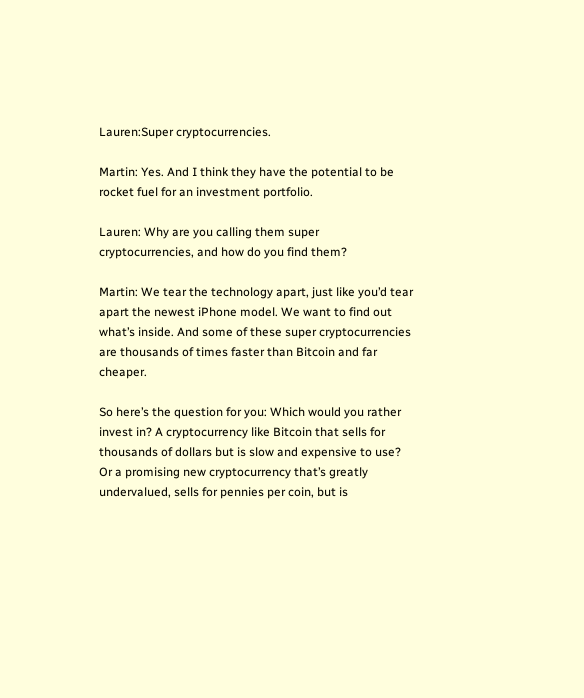Lauren:Super cryptocurrencies.

Martin: Yes. And I think they have the potential to be rocket fuel for an investment portfolio.

Lauren: Why are you calling them super cryptocurrencies, and how do you find them?

Martin: We tear the technology apart, just like you’d tear apart the newest iPhone model. We want to find out what’s inside. And some of these super cryptocurrencies are thousands of times faster than Bitcoin and far cheaper.

So here’s the question for you: Which would you rather invest in? A cryptocurrency like Bitcoin that sells for thousands of dollars but is slow and expensive to use? Or a promising new cryptocurrency that’s greatly undervalued, sells for pennies per coin, but is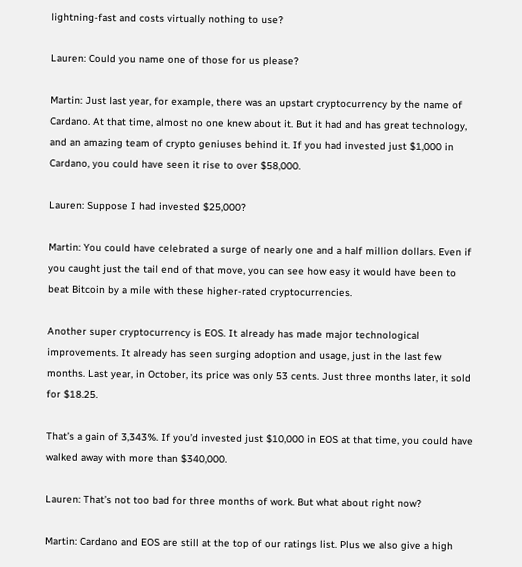lightning-fast and costs virtually nothing to use?

Lauren: Could you name one of those for us please?

Martin: Just last year, for example, there was an upstart cryptocurrency by the name of Cardano. At that time, almost no one knew about it. But it had and has great technology, and an amazing team of crypto geniuses behind it. If you had invested just $1,000 in Cardano, you could have seen it rise to over $58,000.

Lauren: Suppose I had invested $25,000?

Martin: You could have celebrated a surge of nearly one and a half million dollars. Even if you caught just the tail end of that move, you can see how easy it would have been to beat Bitcoin by a mile with these higher-rated cryptocurrencies.

Another super cryptocurrency is EOS. It already has made major technological improvements. It already has seen surging adoption and usage, just in the last few months. Last year, in October, its price was only 53 cents. Just three months later, it sold for $18.25.

That’s a gain of 3,343%. If you’d invested just $10,000 in EOS at that time, you could have walked away with more than $340,000.

Lauren: That’s not too bad for three months of work. But what about right now?

Martin: Cardano and EOS are still at the top of our ratings list. Plus we also give a high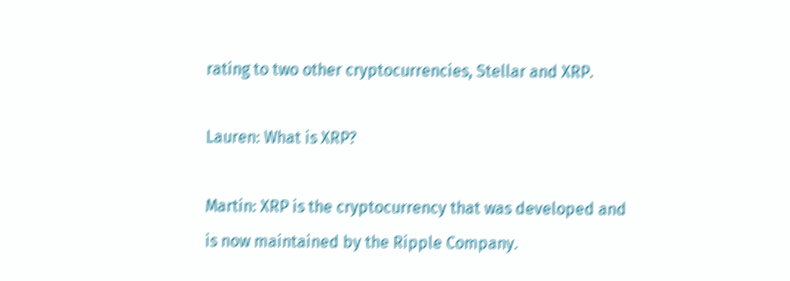rating to two other cryptocurrencies, Stellar and XRP.

Lauren: What is XRP?

Martin: XRP is the cryptocurrency that was developed and is now maintained by the Ripple Company.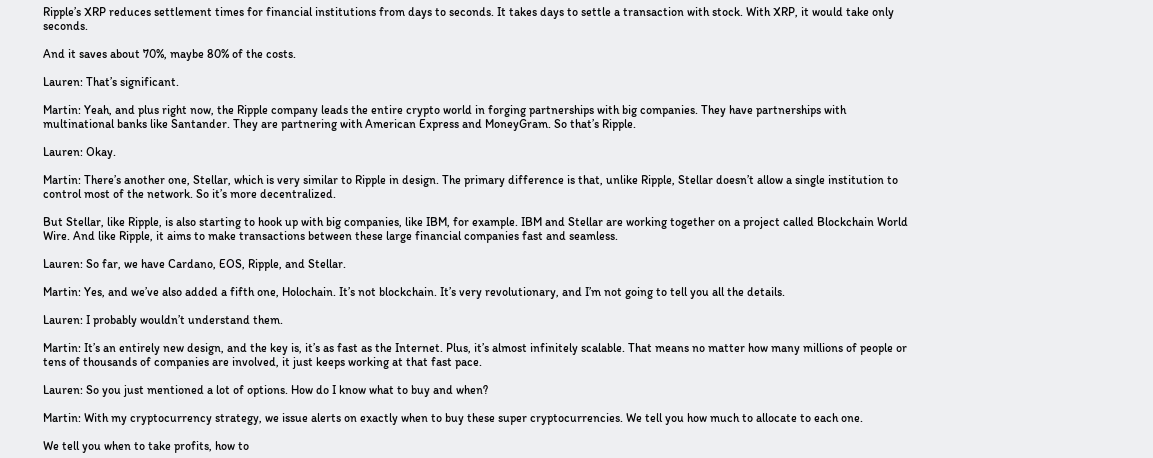Ripple’s XRP reduces settlement times for financial institutions from days to seconds. It takes days to settle a transaction with stock. With XRP, it would take only seconds.

And it saves about 70%, maybe 80% of the costs.

Lauren: That’s significant.

Martin: Yeah, and plus right now, the Ripple company leads the entire crypto world in forging partnerships with big companies. They have partnerships with multinational banks like Santander. They are partnering with American Express and MoneyGram. So that’s Ripple.

Lauren: Okay.

Martin: There’s another one, Stellar, which is very similar to Ripple in design. The primary difference is that, unlike Ripple, Stellar doesn’t allow a single institution to control most of the network. So it’s more decentralized.

But Stellar, like Ripple, is also starting to hook up with big companies, like IBM, for example. IBM and Stellar are working together on a project called Blockchain World Wire. And like Ripple, it aims to make transactions between these large financial companies fast and seamless.

Lauren: So far, we have Cardano, EOS, Ripple, and Stellar.

Martin: Yes, and we’ve also added a fifth one, Holochain. It’s not blockchain. It’s very revolutionary, and I’m not going to tell you all the details.

Lauren: I probably wouldn’t understand them.

Martin: It’s an entirely new design, and the key is, it’s as fast as the Internet. Plus, it’s almost infinitely scalable. That means no matter how many millions of people or tens of thousands of companies are involved, it just keeps working at that fast pace.

Lauren: So you just mentioned a lot of options. How do I know what to buy and when?

Martin: With my cryptocurrency strategy, we issue alerts on exactly when to buy these super cryptocurrencies. We tell you how much to allocate to each one.

We tell you when to take profits, how to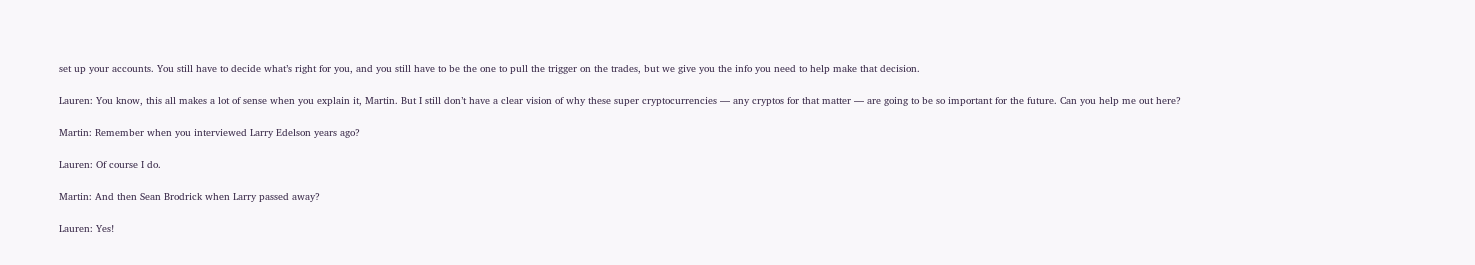set up your accounts. You still have to decide what’s right for you, and you still have to be the one to pull the trigger on the trades, but we give you the info you need to help make that decision.

Lauren: You know, this all makes a lot of sense when you explain it, Martin. But I still don’t have a clear vision of why these super cryptocurrencies — any cryptos for that matter — are going to be so important for the future. Can you help me out here?

Martin: Remember when you interviewed Larry Edelson years ago?

Lauren: Of course I do.

Martin: And then Sean Brodrick when Larry passed away?

Lauren: Yes!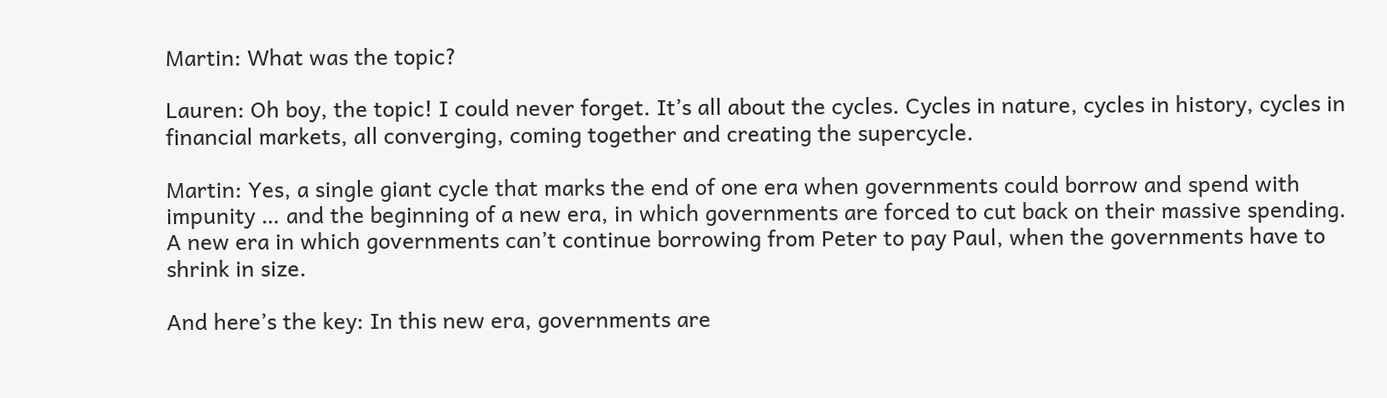Martin: What was the topic?

Lauren: Oh boy, the topic! I could never forget. It’s all about the cycles. Cycles in nature, cycles in history, cycles in financial markets, all converging, coming together and creating the supercycle.

Martin: Yes, a single giant cycle that marks the end of one era when governments could borrow and spend with impunity … and the beginning of a new era, in which governments are forced to cut back on their massive spending. A new era in which governments can’t continue borrowing from Peter to pay Paul, when the governments have to shrink in size.

And here’s the key: In this new era, governments are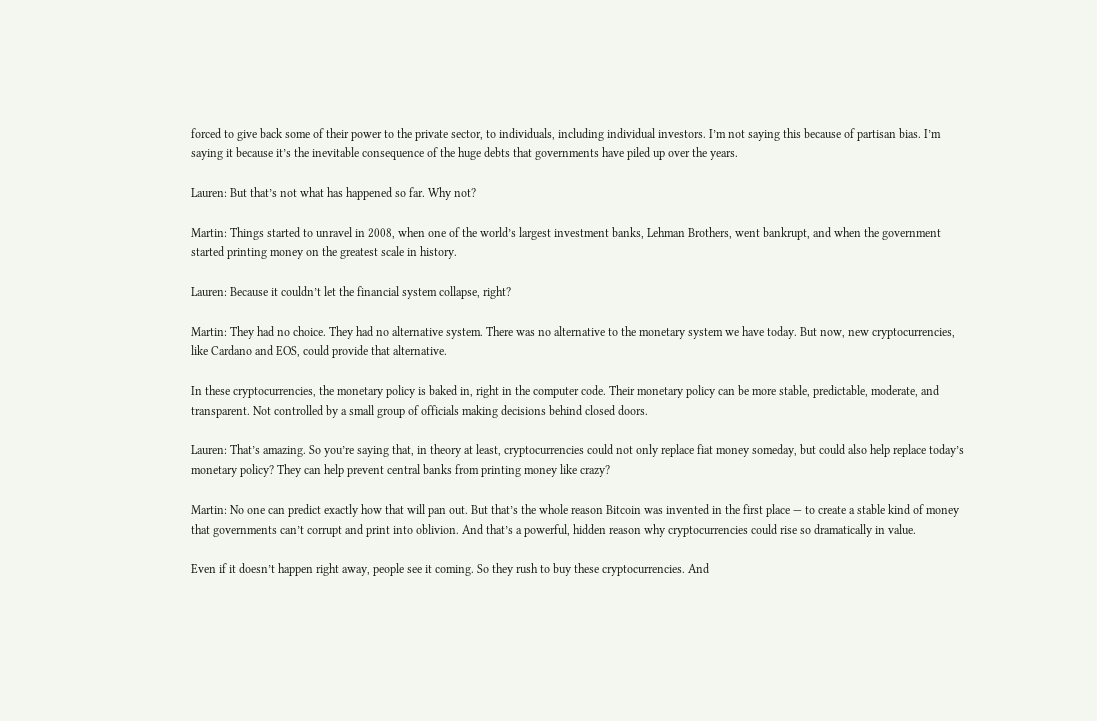forced to give back some of their power to the private sector, to individuals, including individual investors. I’m not saying this because of partisan bias. I’m saying it because it’s the inevitable consequence of the huge debts that governments have piled up over the years.

Lauren: But that’s not what has happened so far. Why not?

Martin: Things started to unravel in 2008, when one of the world’s largest investment banks, Lehman Brothers, went bankrupt, and when the government started printing money on the greatest scale in history.

Lauren: Because it couldn’t let the financial system collapse, right?

Martin: They had no choice. They had no alternative system. There was no alternative to the monetary system we have today. But now, new cryptocurrencies, like Cardano and EOS, could provide that alternative.

In these cryptocurrencies, the monetary policy is baked in, right in the computer code. Their monetary policy can be more stable, predictable, moderate, and transparent. Not controlled by a small group of officials making decisions behind closed doors.

Lauren: That’s amazing. So you’re saying that, in theory at least, cryptocurrencies could not only replace fiat money someday, but could also help replace today’s monetary policy? They can help prevent central banks from printing money like crazy?

Martin: No one can predict exactly how that will pan out. But that’s the whole reason Bitcoin was invented in the first place — to create a stable kind of money that governments can’t corrupt and print into oblivion. And that’s a powerful, hidden reason why cryptocurrencies could rise so dramatically in value.

Even if it doesn’t happen right away, people see it coming. So they rush to buy these cryptocurrencies. And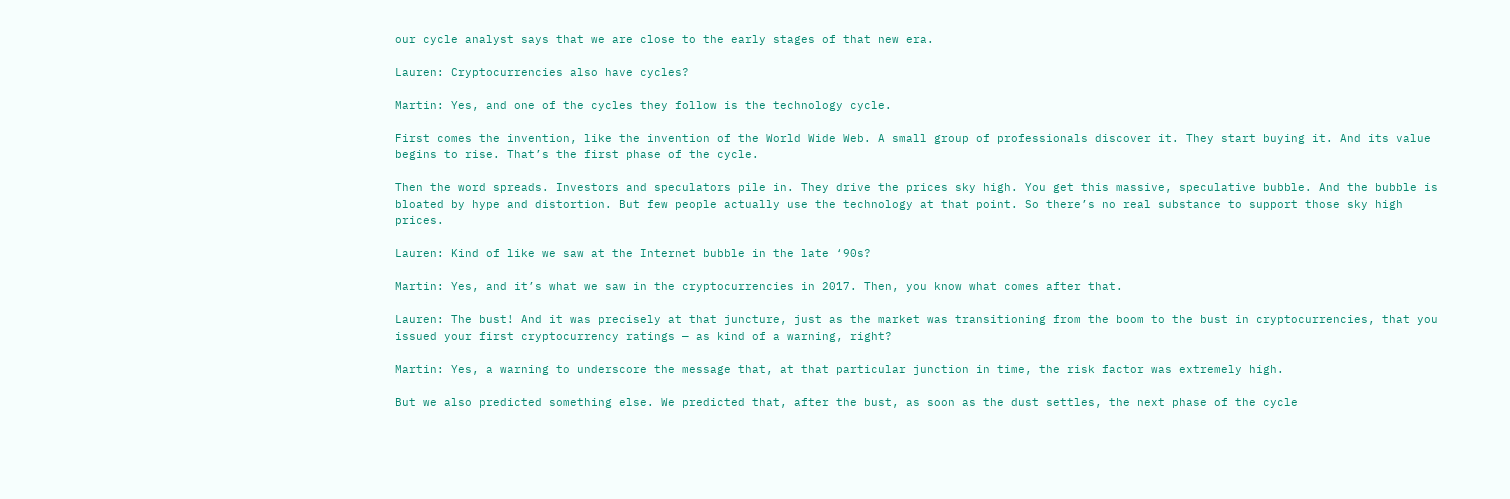our cycle analyst says that we are close to the early stages of that new era.

Lauren: Cryptocurrencies also have cycles?

Martin: Yes, and one of the cycles they follow is the technology cycle.

First comes the invention, like the invention of the World Wide Web. A small group of professionals discover it. They start buying it. And its value begins to rise. That’s the first phase of the cycle.

Then the word spreads. Investors and speculators pile in. They drive the prices sky high. You get this massive, speculative bubble. And the bubble is bloated by hype and distortion. But few people actually use the technology at that point. So there’s no real substance to support those sky high prices.

Lauren: Kind of like we saw at the Internet bubble in the late ‘90s?

Martin: Yes, and it’s what we saw in the cryptocurrencies in 2017. Then, you know what comes after that.

Lauren: The bust! And it was precisely at that juncture, just as the market was transitioning from the boom to the bust in cryptocurrencies, that you issued your first cryptocurrency ratings — as kind of a warning, right?

Martin: Yes, a warning to underscore the message that, at that particular junction in time, the risk factor was extremely high.

But we also predicted something else. We predicted that, after the bust, as soon as the dust settles, the next phase of the cycle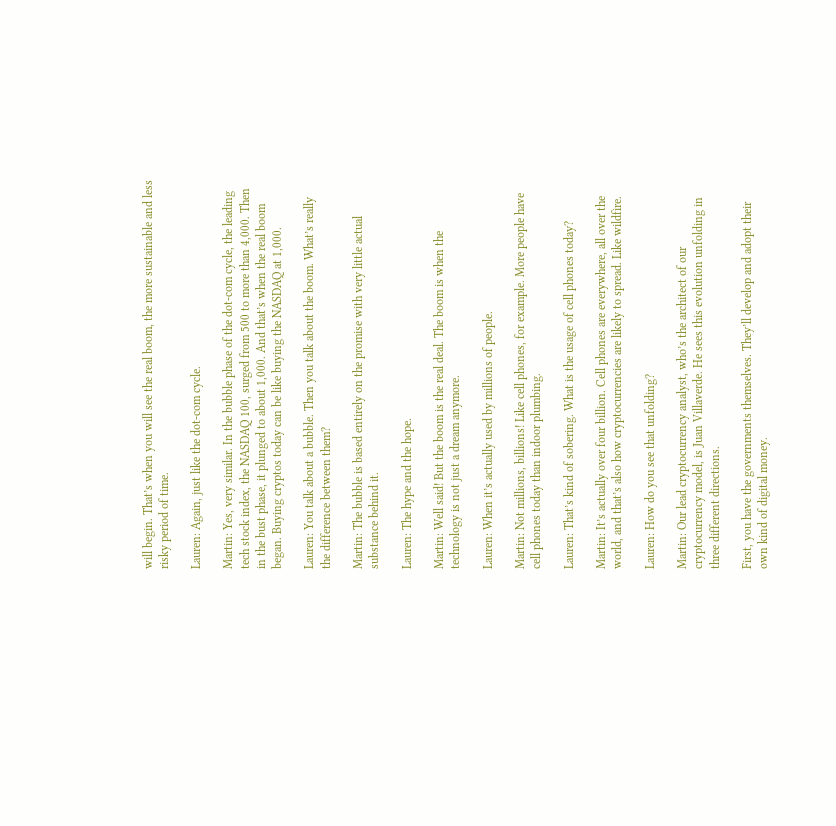will begin. That’s when you will see the real boom, the more sustainable and less risky period of time.

Lauren: Again, just like the dot-com cycle.

Martin: Yes, very similar. In the bubble phase of the dot-com cycle, the leading tech stock index, the NASDAQ 100, surged from 500 to more than 4,000. Then in the bust phase, it plunged to about 1,000. And that’s when the real boom began. Buying cryptos today can be like buying the NASDAQ at 1,000.

Lauren: You talk about a bubble. Then you talk about the boom. What’s really the difference between them?

Martin: The bubble is based entirely on the promise with very little actual substance behind it.

Lauren: The hype and the hope.

Martin: Well said! But the boom is the real deal. The boom is when the technology is not just a dream anymore.

Lauren: When it’s actually used by millions of people.

Martin: Not millions, billions! Like cell phones, for example. More people have cell phones today than indoor plumbing.

Lauren: That’s kind of sobering. What is the usage of cell phones today?

Martin: It’s actually over four billion. Cell phones are everywhere, all over the world, and that’s also how cryptocurrencies are likely to spread. Like wildfire.

Lauren: How do you see that unfolding?

Martin: Our lead cryptocurrency analyst, who’s the architect of our cryptocurrency model, is Juan Villaverde. He sees this evolution unfolding in three different directions.

First, you have the governments themselves. They’ll develop and adopt their own kind of digital money.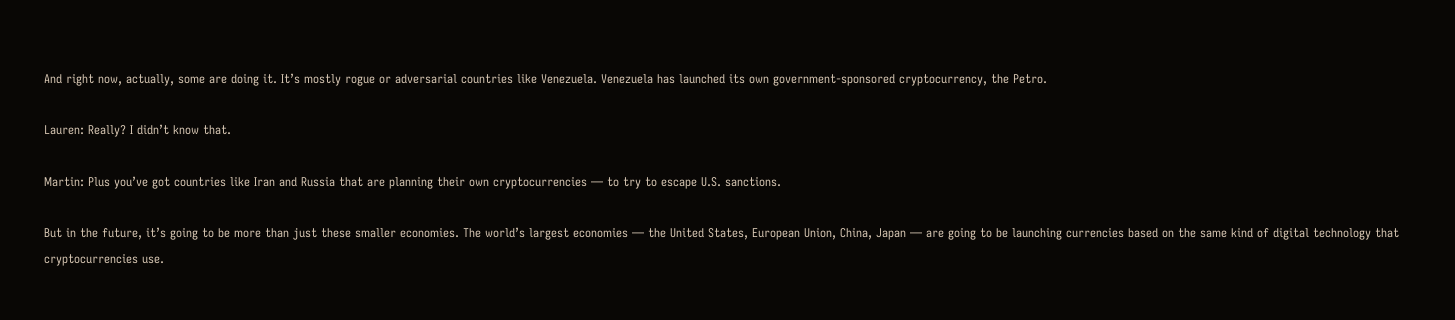And right now, actually, some are doing it. It’s mostly rogue or adversarial countries like Venezuela. Venezuela has launched its own government-sponsored cryptocurrency, the Petro.

Lauren: Really? I didn’t know that.

Martin: Plus you’ve got countries like Iran and Russia that are planning their own cryptocurrencies — to try to escape U.S. sanctions.

But in the future, it’s going to be more than just these smaller economies. The world’s largest economies — the United States, European Union, China, Japan — are going to be launching currencies based on the same kind of digital technology that cryptocurrencies use.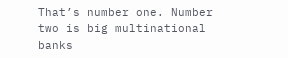That’s number one. Number two is big multinational banks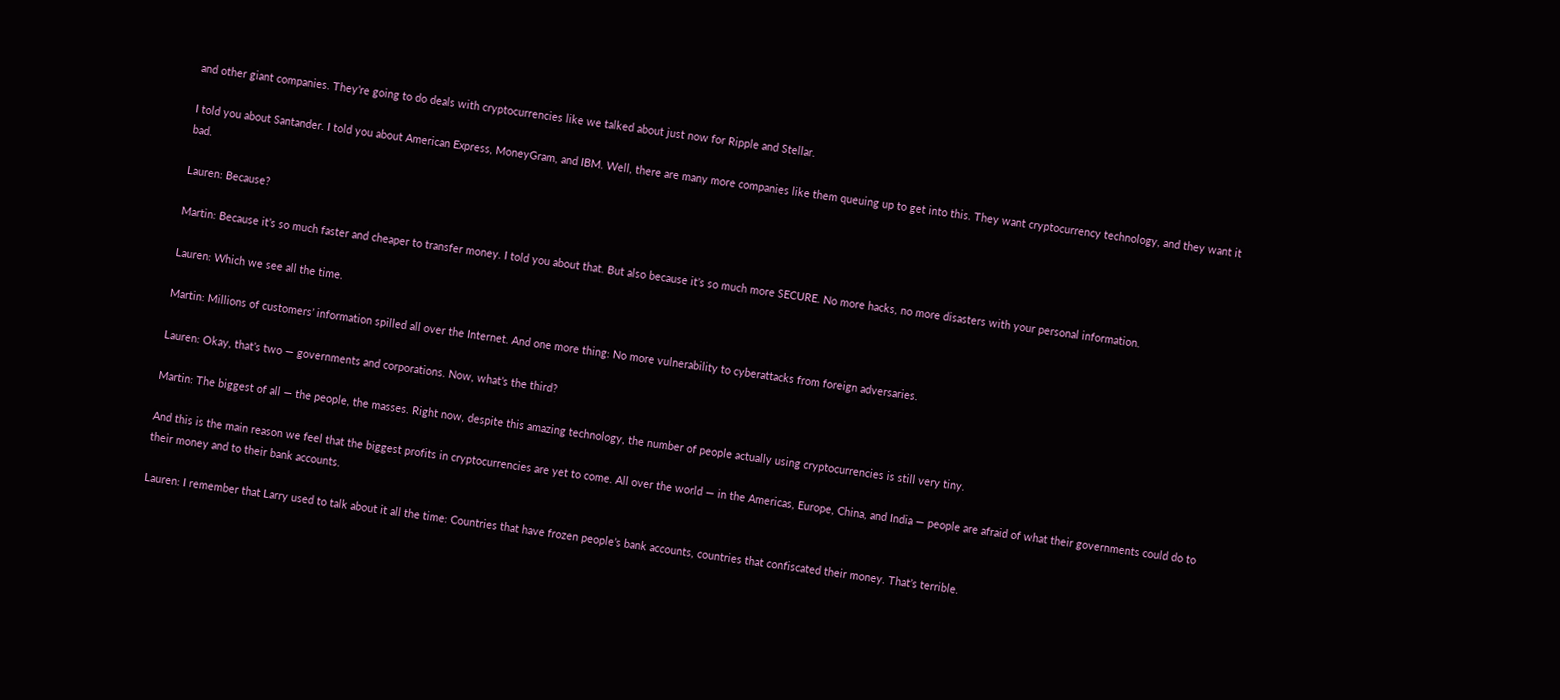and other giant companies. They’re going to do deals with cryptocurrencies like we talked about just now for Ripple and Stellar.

I told you about Santander. I told you about American Express, MoneyGram, and IBM. Well, there are many more companies like them queuing up to get into this. They want cryptocurrency technology, and they want it bad.

Lauren: Because?

Martin: Because it’s so much faster and cheaper to transfer money. I told you about that. But also because it’s so much more SECURE. No more hacks, no more disasters with your personal information.

Lauren: Which we see all the time.

Martin: Millions of customers’ information spilled all over the Internet. And one more thing: No more vulnerability to cyberattacks from foreign adversaries.

Lauren: Okay, that’s two — governments and corporations. Now, what’s the third?

Martin: The biggest of all — the people, the masses. Right now, despite this amazing technology, the number of people actually using cryptocurrencies is still very tiny.

And this is the main reason we feel that the biggest profits in cryptocurrencies are yet to come. All over the world — in the Americas, Europe, China, and India — people are afraid of what their governments could do to their money and to their bank accounts.

Lauren: I remember that Larry used to talk about it all the time: Countries that have frozen people’s bank accounts, countries that confiscated their money. That’s terrible.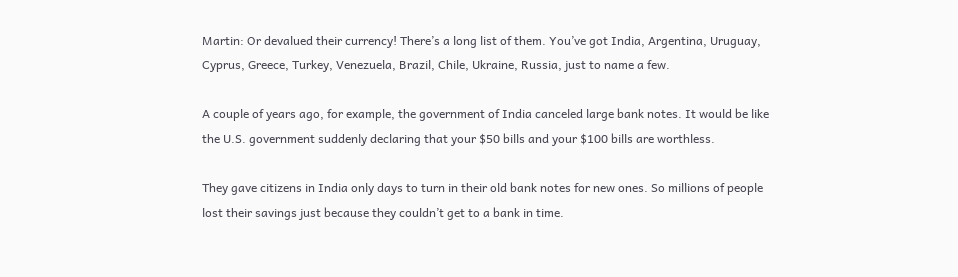Martin: Or devalued their currency! There’s a long list of them. You’ve got India, Argentina, Uruguay, Cyprus, Greece, Turkey, Venezuela, Brazil, Chile, Ukraine, Russia, just to name a few.

A couple of years ago, for example, the government of India canceled large bank notes. It would be like the U.S. government suddenly declaring that your $50 bills and your $100 bills are worthless.

They gave citizens in India only days to turn in their old bank notes for new ones. So millions of people lost their savings just because they couldn’t get to a bank in time.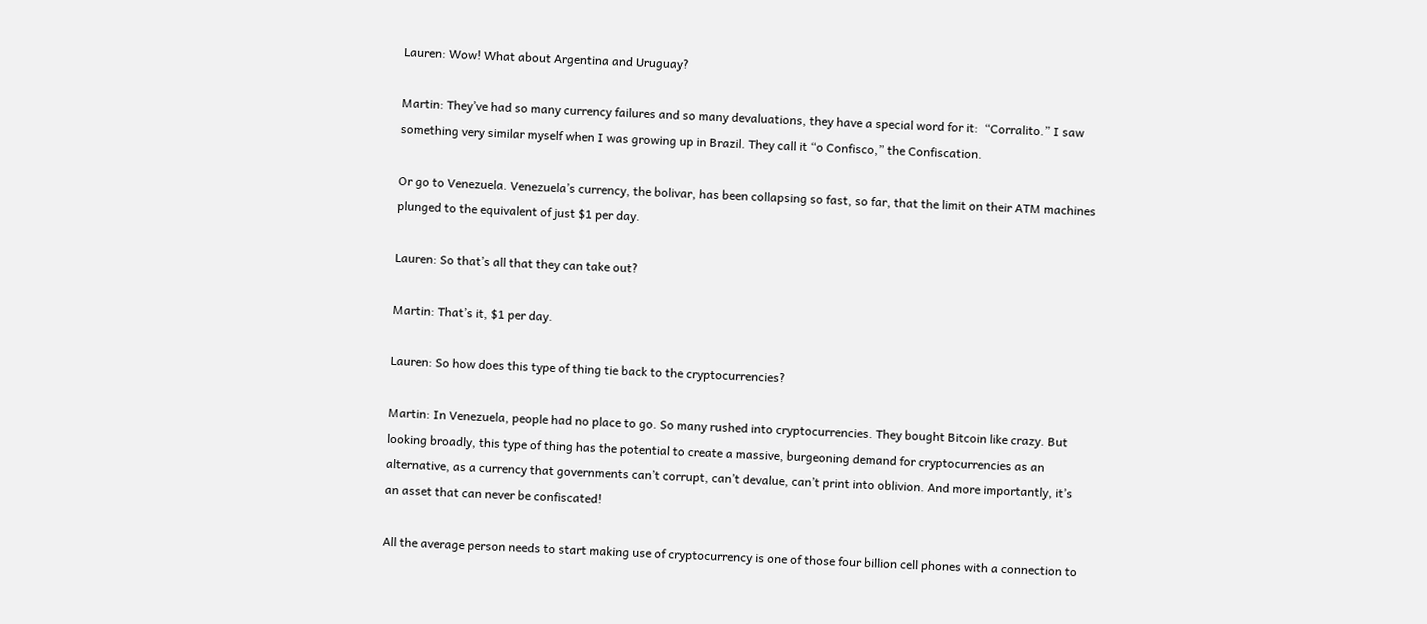Lauren: Wow! What about Argentina and Uruguay?

Martin: They’ve had so many currency failures and so many devaluations, they have a special word for it:  “Corralito.” I saw something very similar myself when I was growing up in Brazil. They call it “o Confisco,” the Confiscation.

Or go to Venezuela. Venezuela’s currency, the bolivar, has been collapsing so fast, so far, that the limit on their ATM machines plunged to the equivalent of just $1 per day.

Lauren: So that’s all that they can take out?

Martin: That’s it, $1 per day.

Lauren: So how does this type of thing tie back to the cryptocurrencies?

Martin: In Venezuela, people had no place to go. So many rushed into cryptocurrencies. They bought Bitcoin like crazy. But looking broadly, this type of thing has the potential to create a massive, burgeoning demand for cryptocurrencies as an alternative, as a currency that governments can’t corrupt, can’t devalue, can’t print into oblivion. And more importantly, it’s an asset that can never be confiscated!

All the average person needs to start making use of cryptocurrency is one of those four billion cell phones with a connection to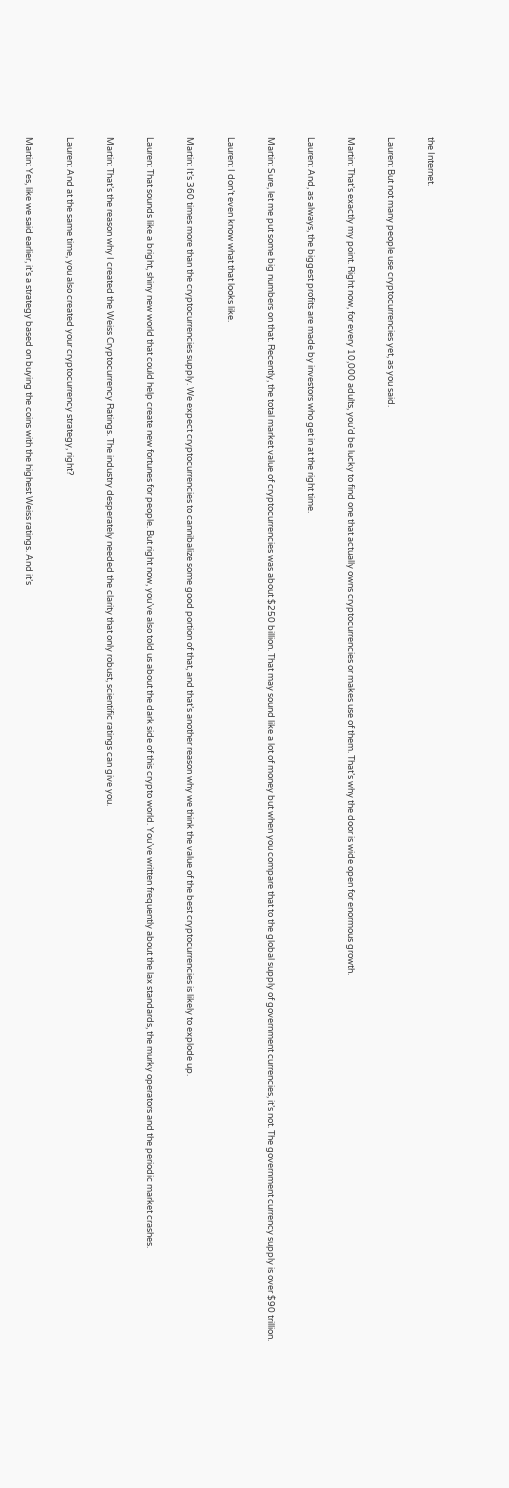the Internet.

Lauren: But not many people use cryptocurrencies yet, as you said.

Martin: That’s exactly my point. Right now, for every 10,000 adults, you’d be lucky to find one that actually owns cryptocurrencies or makes use of them. That’s why the door is wide open for enormous growth.

Lauren: And, as always, the biggest profits are made by investors who get in at the right time.

Martin: Sure, let me put some big numbers on that. Recently, the total market value of cryptocurrencies was about $250 billion. That may sound like a lot of money but when you compare that to the global supply of government currencies, it’s not. The government currency supply is over $90 trillion.

Lauren: I don’t even know what that looks like.

Martin: It’s 360 times more than the cryptocurrencies supply. We expect cryptocurrencies to cannibalize some good portion of that, and that’s another reason why we think the value of the best cryptocurrencies is likely to explode up.

Lauren: That sounds like a bright, shiny new world that could help create new fortunes for people. But right now, you’ve also told us about the dark side of this crypto world. You’ve written frequently about the lax standards, the murky operators and the periodic market crashes.

Martin: That’s the reason why I created the Weiss Cryptocurrency Ratings. The industry desperately needed the clarity that only robust, scientific ratings can give you.

Lauren: And at the same time, you also created your cryptocurrency strategy, right?

Martin: Yes, like we said earlier, it’s a strategy based on buying the coins with the highest Weiss ratings. And it’s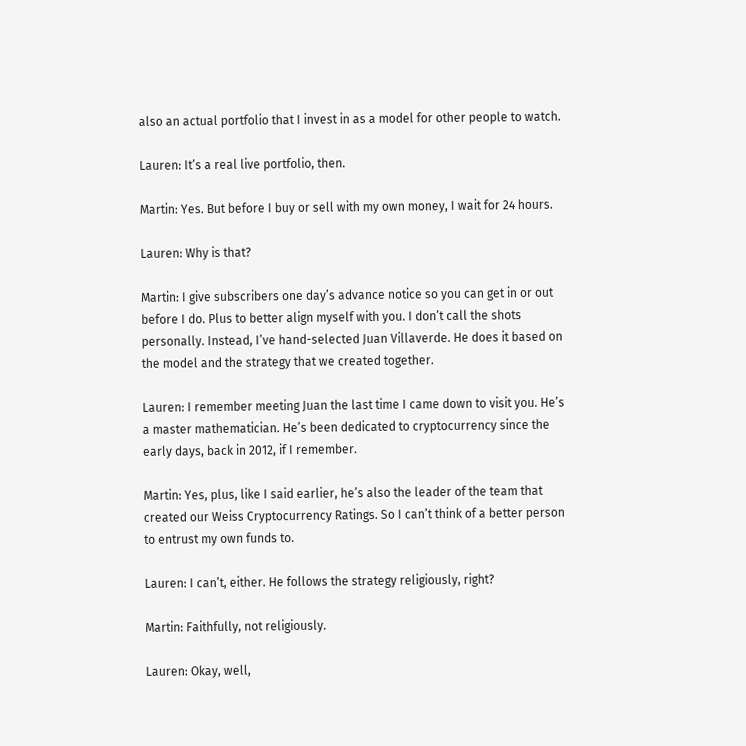also an actual portfolio that I invest in as a model for other people to watch.

Lauren: It’s a real live portfolio, then.

Martin: Yes. But before I buy or sell with my own money, I wait for 24 hours.

Lauren: Why is that?

Martin: I give subscribers one day’s advance notice so you can get in or out before I do. Plus to better align myself with you. I don’t call the shots personally. Instead, I’ve hand-selected Juan Villaverde. He does it based on the model and the strategy that we created together.

Lauren: I remember meeting Juan the last time I came down to visit you. He’s a master mathematician. He’s been dedicated to cryptocurrency since the early days, back in 2012, if I remember.

Martin: Yes, plus, like I said earlier, he’s also the leader of the team that created our Weiss Cryptocurrency Ratings. So I can’t think of a better person to entrust my own funds to.

Lauren: I can’t, either. He follows the strategy religiously, right?

Martin: Faithfully, not religiously.

Lauren: Okay, well,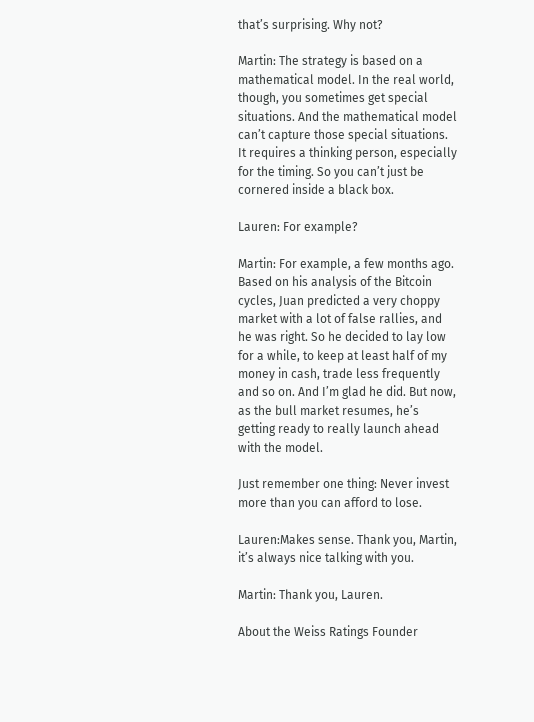that’s surprising. Why not?

Martin: The strategy is based on a mathematical model. In the real world, though, you sometimes get special situations. And the mathematical model can’t capture those special situations. It requires a thinking person, especially for the timing. So you can’t just be cornered inside a black box.

Lauren: For example?

Martin: For example, a few months ago. Based on his analysis of the Bitcoin cycles, Juan predicted a very choppy market with a lot of false rallies, and he was right. So he decided to lay low for a while, to keep at least half of my money in cash, trade less frequently and so on. And I’m glad he did. But now, as the bull market resumes, he’s getting ready to really launch ahead with the model.

Just remember one thing: Never invest more than you can afford to lose.

Lauren:Makes sense. Thank you, Martin, it’s always nice talking with you.

Martin: Thank you, Lauren.

About the Weiss Ratings Founder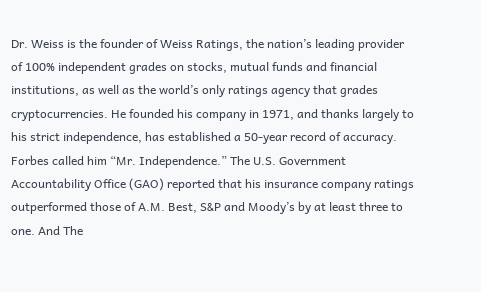Dr. Weiss is the founder of Weiss Ratings, the nation’s leading provider of 100% independent grades on stocks, mutual funds and financial institutions, as well as the world’s only ratings agency that grades cryptocurrencies. He founded his company in 1971, and thanks largely to his strict independence, has established a 50-year record of accuracy. Forbes called him “Mr. Independence.” The U.S. Government Accountability Office (GAO) reported that his insurance company ratings outperformed those of A.M. Best, S&P and Moody’s by at least three to one. And The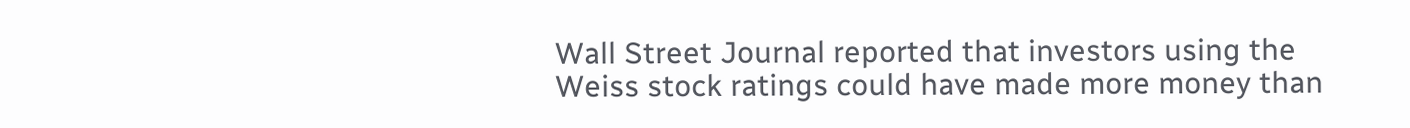Wall Street Journal reported that investors using the Weiss stock ratings could have made more money than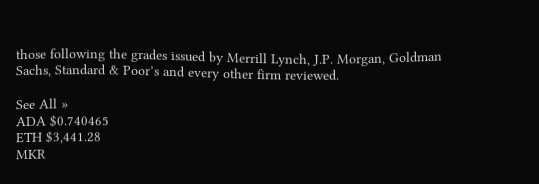those following the grades issued by Merrill Lynch, J.P. Morgan, Goldman Sachs, Standard & Poor’s and every other firm reviewed.

See All »
ADA $0.740465
ETH $3,441.28
MKR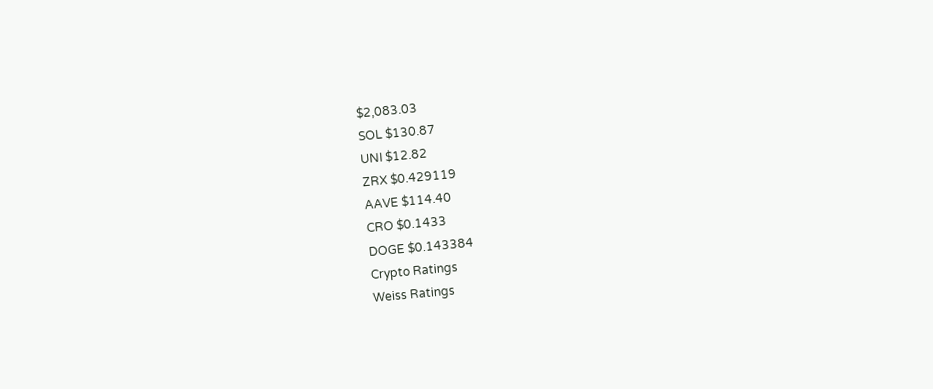$2,083.03
SOL $130.87
UNI $12.82
ZRX $0.429119
AAVE $114.40
CRO $0.1433
DOGE $0.143384
Crypto Ratings
Weiss Ratings